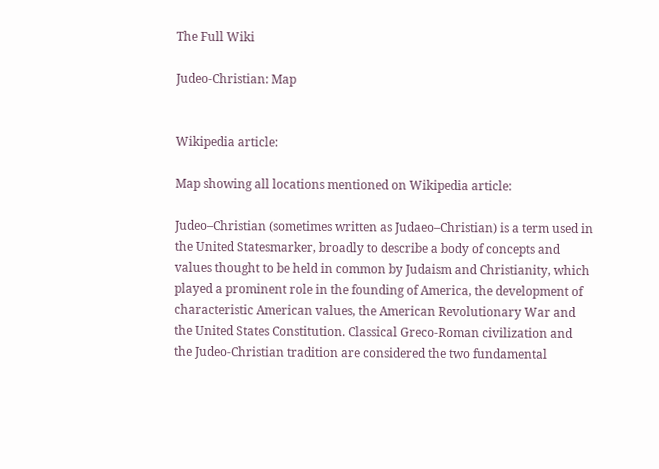The Full Wiki

Judeo-Christian: Map


Wikipedia article:

Map showing all locations mentioned on Wikipedia article:

Judeo–Christian (sometimes written as Judaeo–Christian) is a term used in the United Statesmarker, broadly to describe a body of concepts and values thought to be held in common by Judaism and Christianity, which played a prominent role in the founding of America, the development of characteristic American values, the American Revolutionary War and the United States Constitution. Classical Greco-Roman civilization and the Judeo-Christian tradition are considered the two fundamental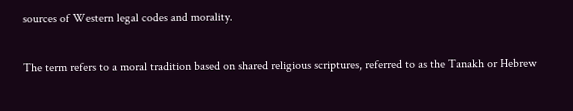sources of Western legal codes and morality.

The term refers to a moral tradition based on shared religious scriptures, referred to as the Tanakh or Hebrew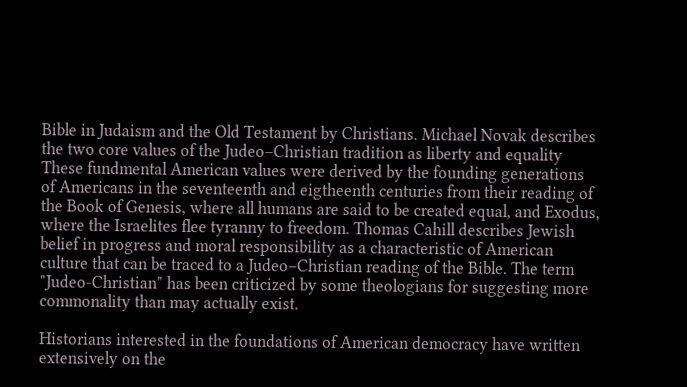Bible in Judaism and the Old Testament by Christians. Michael Novak describes the two core values of the Judeo–Christian tradition as liberty and equality These fundmental American values were derived by the founding generations of Americans in the seventeenth and eigtheenth centuries from their reading of the Book of Genesis, where all humans are said to be created equal, and Exodus, where the Israelites flee tyranny to freedom. Thomas Cahill describes Jewish belief in progress and moral responsibility as a characteristic of American culture that can be traced to a Judeo–Christian reading of the Bible. The term "Judeo-Christian" has been criticized by some theologians for suggesting more commonality than may actually exist.

Historians interested in the foundations of American democracy have written extensively on the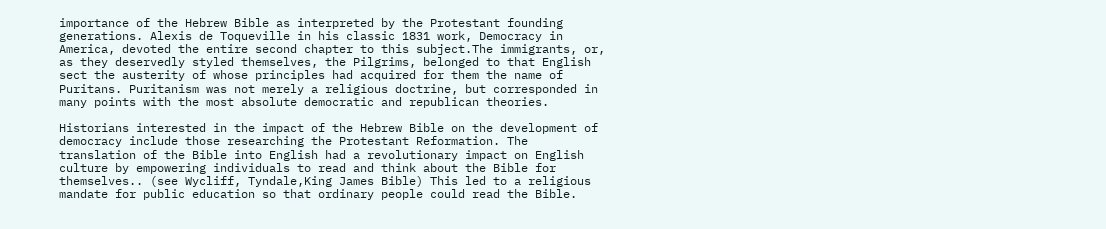importance of the Hebrew Bible as interpreted by the Protestant founding generations. Alexis de Toqueville in his classic 1831 work, Democracy in America, devoted the entire second chapter to this subject.The immigrants, or, as they deservedly styled themselves, the Pilgrims, belonged to that English sect the austerity of whose principles had acquired for them the name of Puritans. Puritanism was not merely a religious doctrine, but corresponded in many points with the most absolute democratic and republican theories.

Historians interested in the impact of the Hebrew Bible on the development of democracy include those researching the Protestant Reformation. The translation of the Bible into English had a revolutionary impact on English culture by empowering individuals to read and think about the Bible for themselves.. (see Wycliff, Tyndale,King James Bible) This led to a religious mandate for public education so that ordinary people could read the Bible.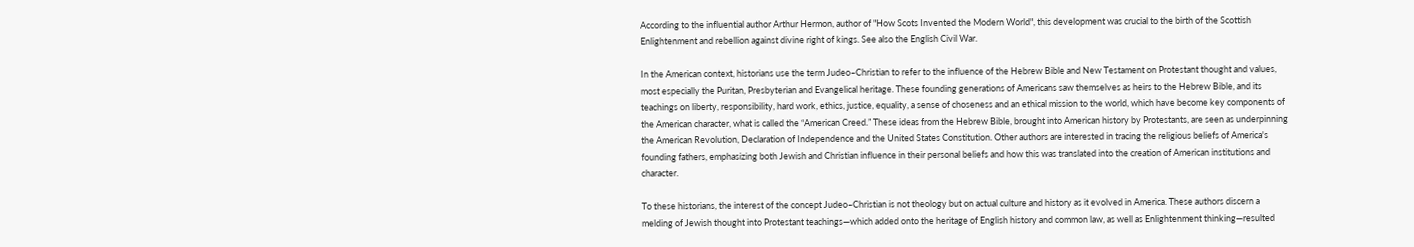According to the influential author Arthur Hermon, author of "How Scots Invented the Modern World", this development was crucial to the birth of the Scottish Enlightenment and rebellion against divine right of kings. See also the English Civil War.

In the American context, historians use the term Judeo–Christian to refer to the influence of the Hebrew Bible and New Testament on Protestant thought and values, most especially the Puritan, Presbyterian and Evangelical heritage. These founding generations of Americans saw themselves as heirs to the Hebrew Bible, and its teachings on liberty, responsibility, hard work, ethics, justice, equality, a sense of choseness and an ethical mission to the world, which have become key components of the American character, what is called the “American Creed.” These ideas from the Hebrew Bible, brought into American history by Protestants, are seen as underpinning the American Revolution, Declaration of Independence and the United States Constitution. Other authors are interested in tracing the religious beliefs of America's founding fathers, emphasizing both Jewish and Christian influence in their personal beliefs and how this was translated into the creation of American institutions and character.

To these historians, the interest of the concept Judeo–Christian is not theology but on actual culture and history as it evolved in America. These authors discern a melding of Jewish thought into Protestant teachings—which added onto the heritage of English history and common law, as well as Enlightenment thinking—resulted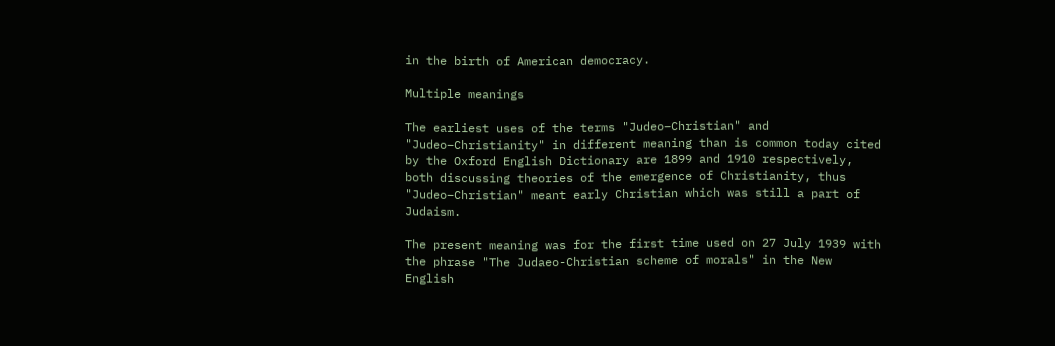in the birth of American democracy.

Multiple meanings

The earliest uses of the terms "Judeo–Christian" and "Judeo–Christianity" in different meaning than is common today cited by the Oxford English Dictionary are 1899 and 1910 respectively, both discussing theories of the emergence of Christianity, thus "Judeo–Christian" meant early Christian which was still a part of Judaism.

The present meaning was for the first time used on 27 July 1939 with the phrase "The Judaeo-Christian scheme of morals" in the New English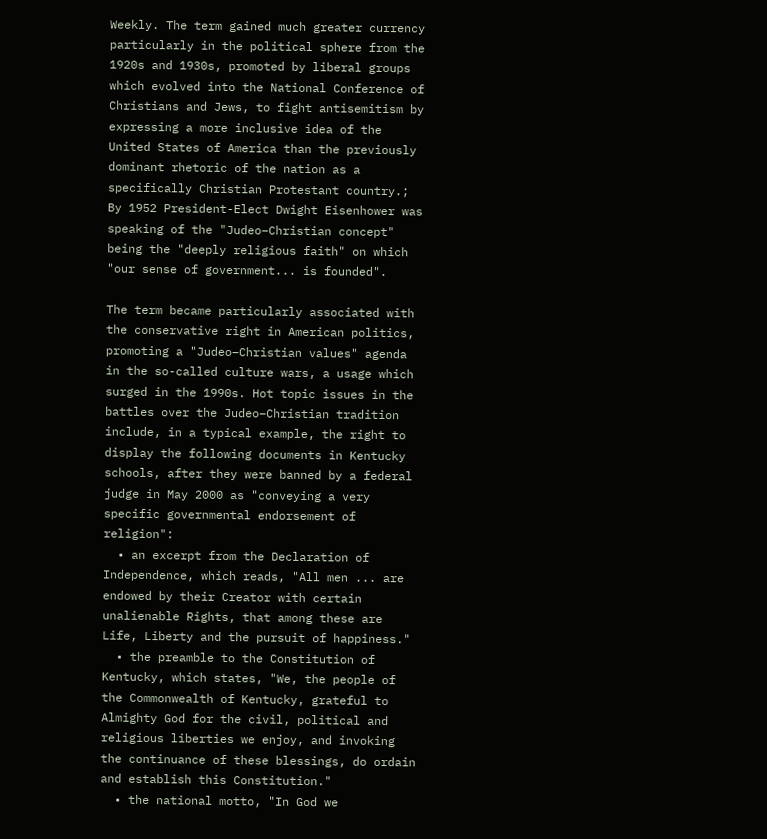Weekly. The term gained much greater currency particularly in the political sphere from the 1920s and 1930s, promoted by liberal groups which evolved into the National Conference of Christians and Jews, to fight antisemitism by expressing a more inclusive idea of the United States of America than the previously dominant rhetoric of the nation as a specifically Christian Protestant country.; By 1952 President-Elect Dwight Eisenhower was speaking of the "Judeo–Christian concept" being the "deeply religious faith" on which "our sense of government... is founded".

The term became particularly associated with the conservative right in American politics, promoting a "Judeo–Christian values" agenda in the so-called culture wars, a usage which surged in the 1990s. Hot topic issues in the battles over the Judeo–Christian tradition include, in a typical example, the right to display the following documents in Kentucky schools, after they were banned by a federal judge in May 2000 as "conveying a very specific governmental endorsement of religion":
  • an excerpt from the Declaration of Independence, which reads, "All men ... are endowed by their Creator with certain unalienable Rights, that among these are Life, Liberty and the pursuit of happiness."
  • the preamble to the Constitution of Kentucky, which states, "We, the people of the Commonwealth of Kentucky, grateful to Almighty God for the civil, political and religious liberties we enjoy, and invoking the continuance of these blessings, do ordain and establish this Constitution."
  • the national motto, "In God we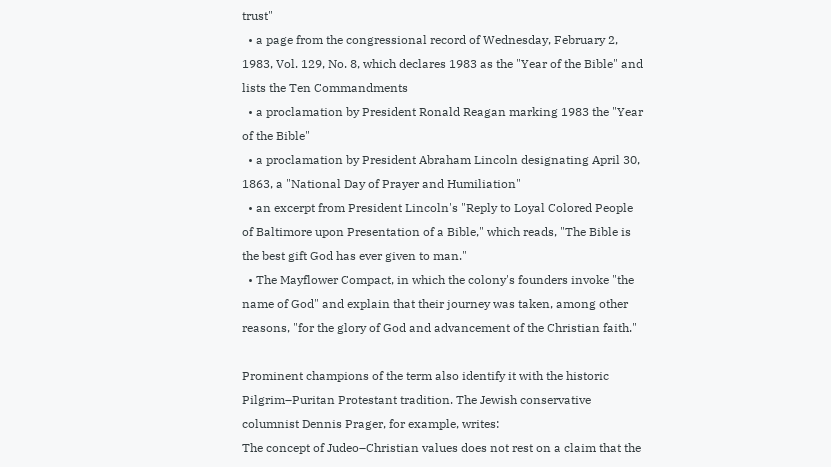trust"
  • a page from the congressional record of Wednesday, February 2, 1983, Vol. 129, No. 8, which declares 1983 as the "Year of the Bible" and lists the Ten Commandments
  • a proclamation by President Ronald Reagan marking 1983 the "Year of the Bible"
  • a proclamation by President Abraham Lincoln designating April 30, 1863, a "National Day of Prayer and Humiliation"
  • an excerpt from President Lincoln's "Reply to Loyal Colored People of Baltimore upon Presentation of a Bible," which reads, "The Bible is the best gift God has ever given to man."
  • The Mayflower Compact, in which the colony's founders invoke "the name of God" and explain that their journey was taken, among other reasons, "for the glory of God and advancement of the Christian faith."

Prominent champions of the term also identify it with the historic Pilgrim–Puritan Protestant tradition. The Jewish conservative columnist Dennis Prager, for example, writes:
The concept of Judeo–Christian values does not rest on a claim that the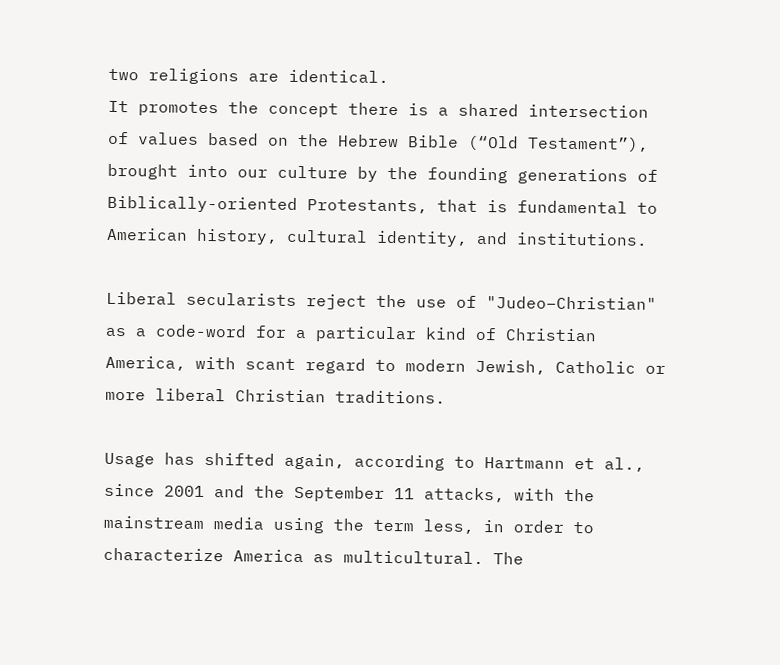two religions are identical.
It promotes the concept there is a shared intersection of values based on the Hebrew Bible (“Old Testament”), brought into our culture by the founding generations of Biblically-oriented Protestants, that is fundamental to American history, cultural identity, and institutions.

Liberal secularists reject the use of "Judeo–Christian" as a code-word for a particular kind of Christian America, with scant regard to modern Jewish, Catholic or more liberal Christian traditions.

Usage has shifted again, according to Hartmann et al., since 2001 and the September 11 attacks, with the mainstream media using the term less, in order to characterize America as multicultural. The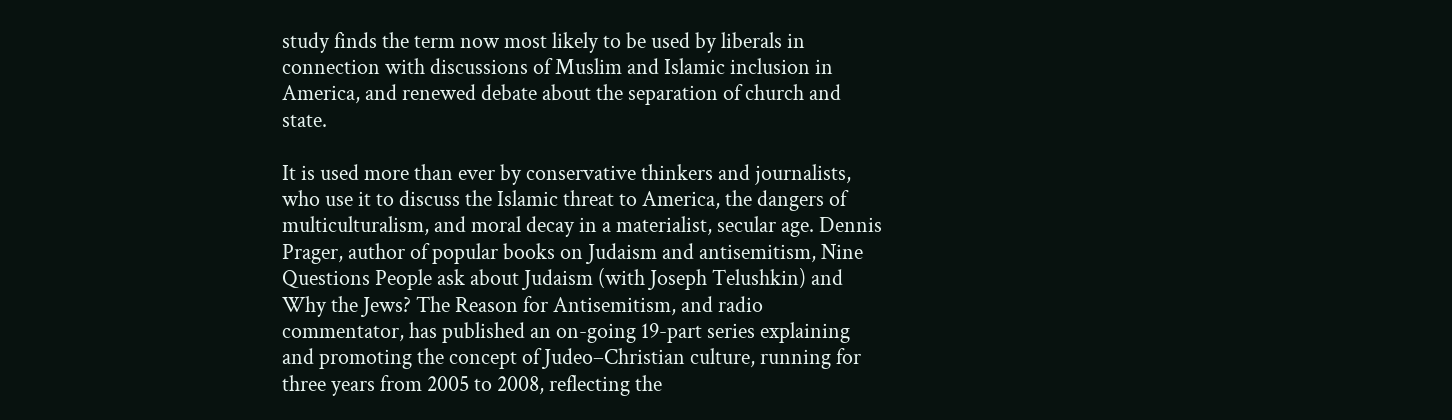study finds the term now most likely to be used by liberals in connection with discussions of Muslim and Islamic inclusion in America, and renewed debate about the separation of church and state.

It is used more than ever by conservative thinkers and journalists, who use it to discuss the Islamic threat to America, the dangers of multiculturalism, and moral decay in a materialist, secular age. Dennis Prager, author of popular books on Judaism and antisemitism, Nine Questions People ask about Judaism (with Joseph Telushkin) and Why the Jews? The Reason for Antisemitism, and radio commentator, has published an on-going 19-part series explaining and promoting the concept of Judeo–Christian culture, running for three years from 2005 to 2008, reflecting the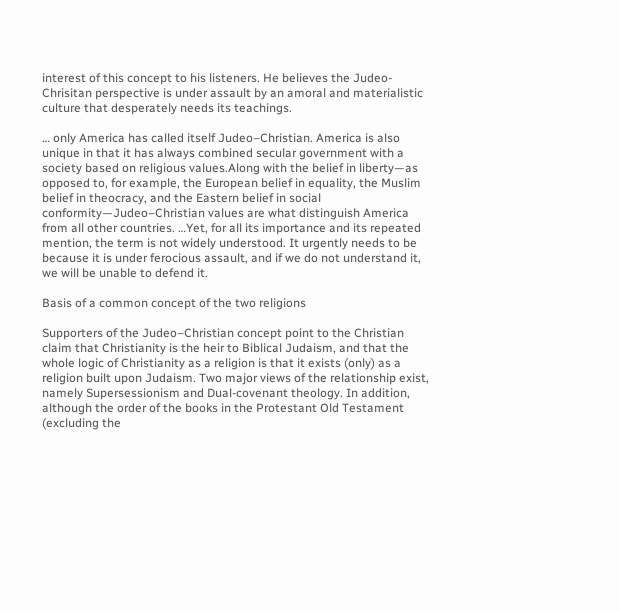interest of this concept to his listeners. He believes the Judeo-Chrisitan perspective is under assault by an amoral and materialistic culture that desperately needs its teachings.

… only America has called itself Judeo–Christian. America is also unique in that it has always combined secular government with a society based on religious values.Along with the belief in liberty—as opposed to, for example, the European belief in equality, the Muslim belief in theocracy, and the Eastern belief in social conformity—Judeo–Christian values are what distinguish America from all other countries. …Yet, for all its importance and its repeated mention, the term is not widely understood. It urgently needs to be because it is under ferocious assault, and if we do not understand it, we will be unable to defend it.

Basis of a common concept of the two religions

Supporters of the Judeo–Christian concept point to the Christian claim that Christianity is the heir to Biblical Judaism, and that the whole logic of Christianity as a religion is that it exists (only) as a religion built upon Judaism. Two major views of the relationship exist, namely Supersessionism and Dual-covenant theology. In addition, although the order of the books in the Protestant Old Testament (excluding the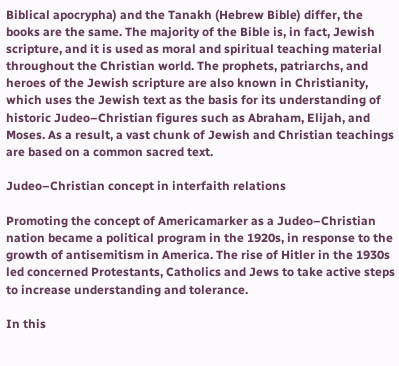Biblical apocrypha) and the Tanakh (Hebrew Bible) differ, the books are the same. The majority of the Bible is, in fact, Jewish scripture, and it is used as moral and spiritual teaching material throughout the Christian world. The prophets, patriarchs, and heroes of the Jewish scripture are also known in Christianity, which uses the Jewish text as the basis for its understanding of historic Judeo–Christian figures such as Abraham, Elijah, and Moses. As a result, a vast chunk of Jewish and Christian teachings are based on a common sacred text.

Judeo–Christian concept in interfaith relations

Promoting the concept of Americamarker as a Judeo–Christian nation became a political program in the 1920s, in response to the growth of antisemitism in America. The rise of Hitler in the 1930s led concerned Protestants, Catholics and Jews to take active steps to increase understanding and tolerance.

In this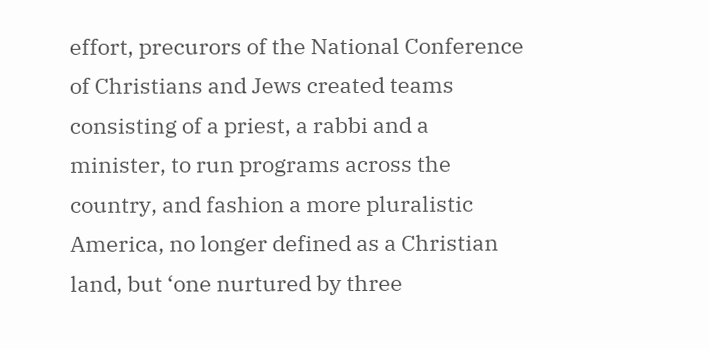effort, precurors of the National Conference of Christians and Jews created teams consisting of a priest, a rabbi and a minister, to run programs across the country, and fashion a more pluralistic America, no longer defined as a Christian land, but ‘one nurtured by three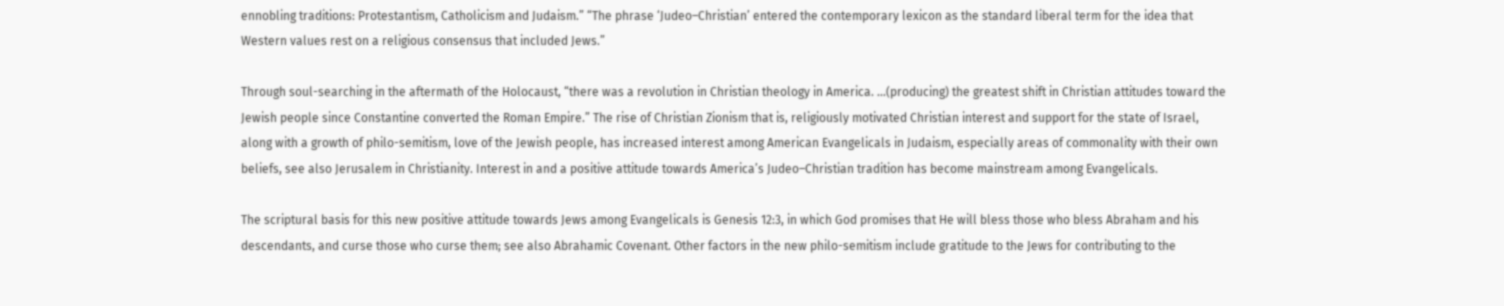ennobling traditions: Protestantism, Catholicism and Judaism.” “The phrase ‘Judeo–Christian’ entered the contemporary lexicon as the standard liberal term for the idea that Western values rest on a religious consensus that included Jews.”

Through soul-searching in the aftermath of the Holocaust, “there was a revolution in Christian theology in America. …(producing) the greatest shift in Christian attitudes toward the Jewish people since Constantine converted the Roman Empire.” The rise of Christian Zionism that is, religiously motivated Christian interest and support for the state of Israel, along with a growth of philo-semitism, love of the Jewish people, has increased interest among American Evangelicals in Judaism, especially areas of commonality with their own beliefs, see also Jerusalem in Christianity. Interest in and a positive attitude towards America’s Judeo–Christian tradition has become mainstream among Evangelicals.

The scriptural basis for this new positive attitude towards Jews among Evangelicals is Genesis 12:3, in which God promises that He will bless those who bless Abraham and his descendants, and curse those who curse them; see also Abrahamic Covenant. Other factors in the new philo-semitism include gratitude to the Jews for contributing to the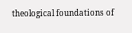theological foundations of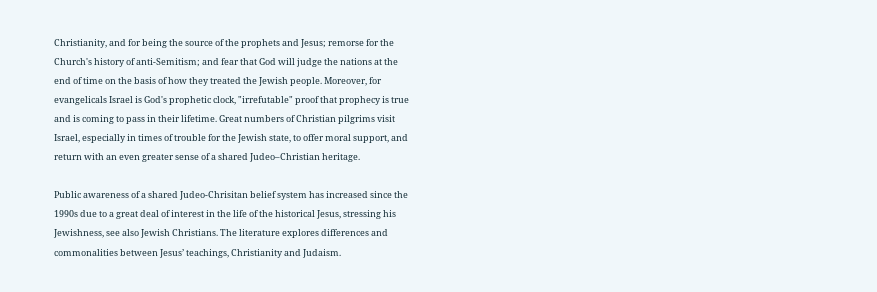Christianity, and for being the source of the prophets and Jesus; remorse for the Church's history of anti-Semitism; and fear that God will judge the nations at the end of time on the basis of how they treated the Jewish people. Moreover, for evangelicals Israel is God's prophetic clock, "irrefutable" proof that prophecy is true and is coming to pass in their lifetime. Great numbers of Christian pilgrims visit Israel, especially in times of trouble for the Jewish state, to offer moral support, and return with an even greater sense of a shared Judeo–Christian heritage.

Public awareness of a shared Judeo-Chrisitan belief system has increased since the 1990s due to a great deal of interest in the life of the historical Jesus, stressing his Jewishness, see also Jewish Christians. The literature explores differences and commonalities between Jesus’ teachings, Christianity and Judaism.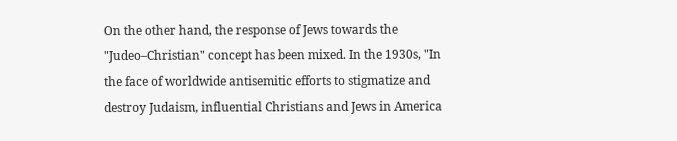On the other hand, the response of Jews towards the "Judeo–Christian" concept has been mixed. In the 1930s, "In the face of worldwide antisemitic efforts to stigmatize and destroy Judaism, influential Christians and Jews in America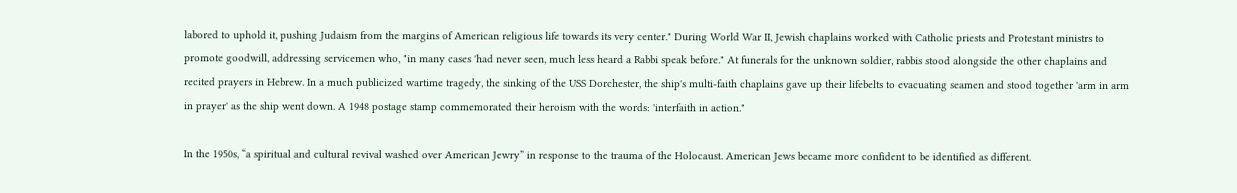labored to uphold it, pushing Judaism from the margins of American religious life towards its very center." During World War II, Jewish chaplains worked with Catholic priests and Protestant ministrs to promote goodwill, addressing servicemen who, "in many cases 'had never seen, much less heard a Rabbi speak before." At funerals for the unknown soldier, rabbis stood alongside the other chaplains and recited prayers in Hebrew. In a much publicized wartime tragedy, the sinking of the USS Dorchester, the ship's multi-faith chaplains gave up their lifebelts to evacuating seamen and stood together 'arm in arm in prayer' as the ship went down. A 1948 postage stamp commemorated their heroism with the words: 'interfaith in action."

In the 1950s, “a spiritual and cultural revival washed over American Jewry” in response to the trauma of the Holocaust. American Jews became more confident to be identified as different.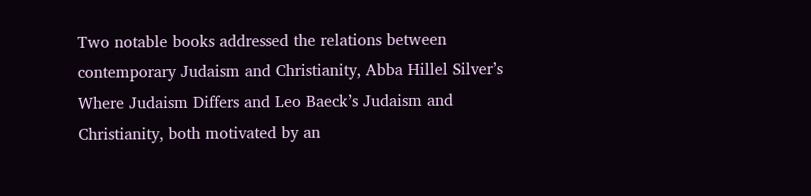Two notable books addressed the relations between contemporary Judaism and Christianity, Abba Hillel Silver’s Where Judaism Differs and Leo Baeck’s Judaism and Christianity, both motivated by an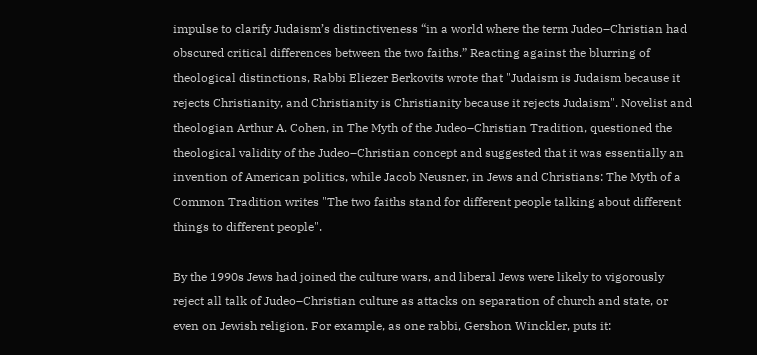impulse to clarify Judaism’s distinctiveness “in a world where the term Judeo–Christian had obscured critical differences between the two faiths.” Reacting against the blurring of theological distinctions, Rabbi Eliezer Berkovits wrote that "Judaism is Judaism because it rejects Christianity, and Christianity is Christianity because it rejects Judaism". Novelist and theologian Arthur A. Cohen, in The Myth of the Judeo–Christian Tradition, questioned the theological validity of the Judeo–Christian concept and suggested that it was essentially an invention of American politics, while Jacob Neusner, in Jews and Christians: The Myth of a Common Tradition writes "The two faiths stand for different people talking about different things to different people".

By the 1990s Jews had joined the culture wars, and liberal Jews were likely to vigorously reject all talk of Judeo–Christian culture as attacks on separation of church and state, or even on Jewish religion. For example, as one rabbi, Gershon Winckler, puts it: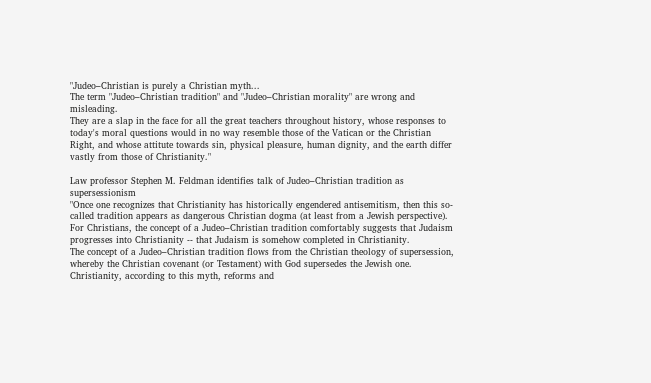"Judeo–Christian is purely a Christian myth...
The term "Judeo–Christian tradition" and "Judeo–Christian morality" are wrong and misleading.
They are a slap in the face for all the great teachers throughout history, whose responses to today's moral questions would in no way resemble those of the Vatican or the Christian Right, and whose attitute towards sin, physical pleasure, human dignity, and the earth differ vastly from those of Christianity."

Law professor Stephen M. Feldman identifies talk of Judeo–Christian tradition as supersessionism
"Once one recognizes that Christianity has historically engendered antisemitism, then this so-called tradition appears as dangerous Christian dogma (at least from a Jewish perspective).
For Christians, the concept of a Judeo–Christian tradition comfortably suggests that Judaism progresses into Christianity -- that Judaism is somehow completed in Christianity.
The concept of a Judeo–Christian tradition flows from the Christian theology of supersession, whereby the Christian covenant (or Testament) with God supersedes the Jewish one.
Christianity, according to this myth, reforms and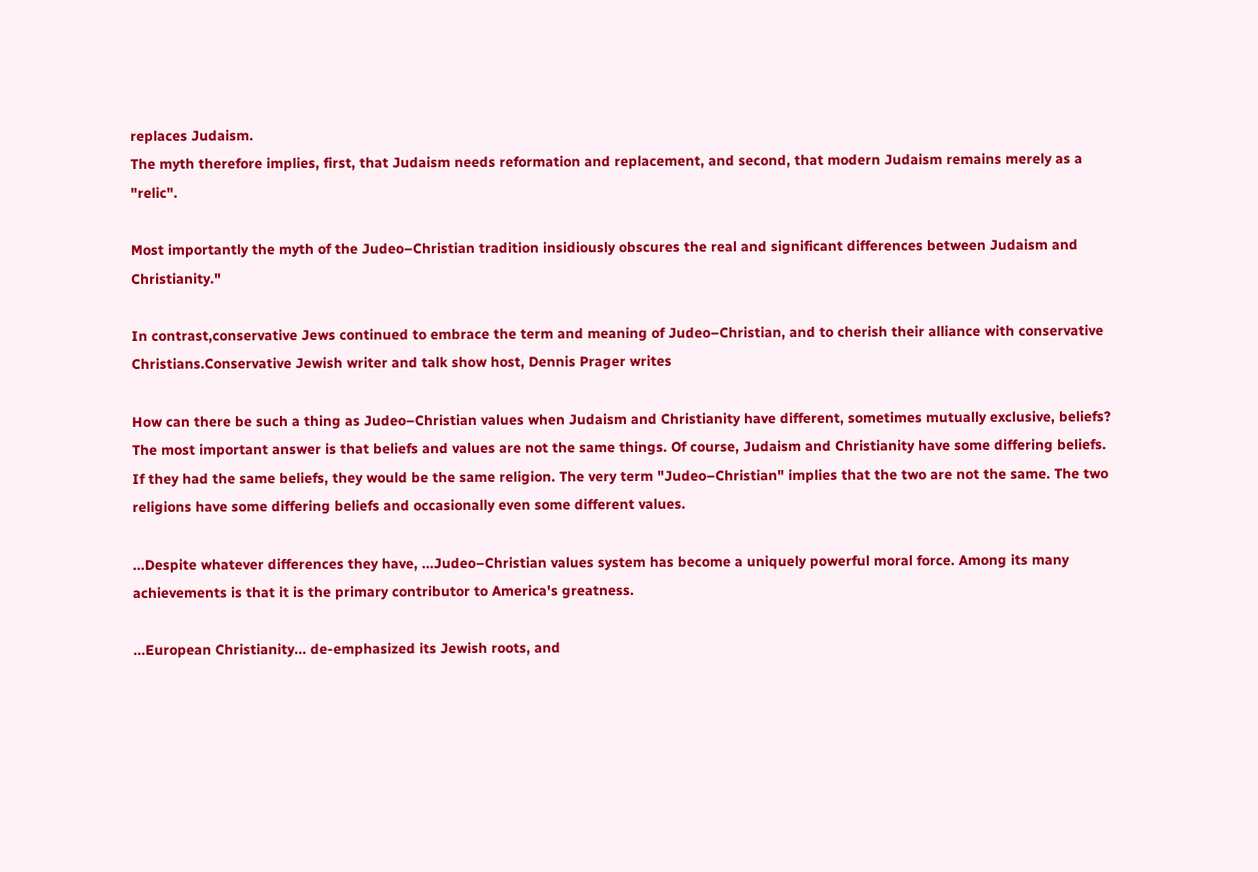replaces Judaism.
The myth therefore implies, first, that Judaism needs reformation and replacement, and second, that modern Judaism remains merely as a "relic".

Most importantly the myth of the Judeo–Christian tradition insidiously obscures the real and significant differences between Judaism and Christianity."

In contrast,conservative Jews continued to embrace the term and meaning of Judeo–Christian, and to cherish their alliance with conservative Christians.Conservative Jewish writer and talk show host, Dennis Prager writes

How can there be such a thing as Judeo–Christian values when Judaism and Christianity have different, sometimes mutually exclusive, beliefs? The most important answer is that beliefs and values are not the same things. Of course, Judaism and Christianity have some differing beliefs. If they had the same beliefs, they would be the same religion. The very term "Judeo–Christian" implies that the two are not the same. The two religions have some differing beliefs and occasionally even some different values.

...Despite whatever differences they have, ...Judeo–Christian values system has become a uniquely powerful moral force. Among its many achievements is that it is the primary contributor to America's greatness.

...European Christianity... de-emphasized its Jewish roots, and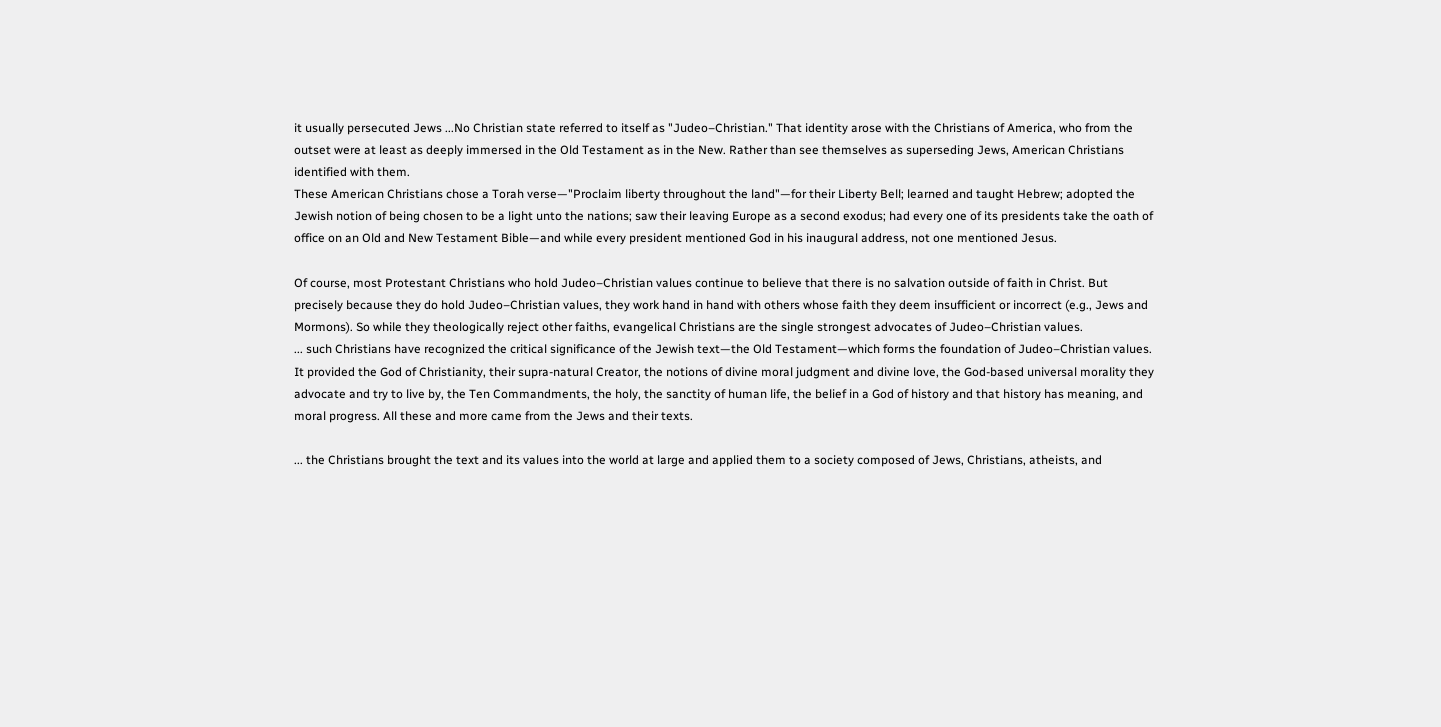it usually persecuted Jews ...No Christian state referred to itself as "Judeo–Christian." That identity arose with the Christians of America, who from the outset were at least as deeply immersed in the Old Testament as in the New. Rather than see themselves as superseding Jews, American Christians identified with them.
These American Christians chose a Torah verse—"Proclaim liberty throughout the land"—for their Liberty Bell; learned and taught Hebrew; adopted the Jewish notion of being chosen to be a light unto the nations; saw their leaving Europe as a second exodus; had every one of its presidents take the oath of office on an Old and New Testament Bible—and while every president mentioned God in his inaugural address, not one mentioned Jesus.

Of course, most Protestant Christians who hold Judeo–Christian values continue to believe that there is no salvation outside of faith in Christ. But precisely because they do hold Judeo–Christian values, they work hand in hand with others whose faith they deem insufficient or incorrect (e.g., Jews and Mormons). So while they theologically reject other faiths, evangelical Christians are the single strongest advocates of Judeo–Christian values.
... such Christians have recognized the critical significance of the Jewish text—the Old Testament—which forms the foundation of Judeo–Christian values. It provided the God of Christianity, their supra-natural Creator, the notions of divine moral judgment and divine love, the God-based universal morality they advocate and try to live by, the Ten Commandments, the holy, the sanctity of human life, the belief in a God of history and that history has meaning, and moral progress. All these and more came from the Jews and their texts.

... the Christians brought the text and its values into the world at large and applied them to a society composed of Jews, Christians, atheists, and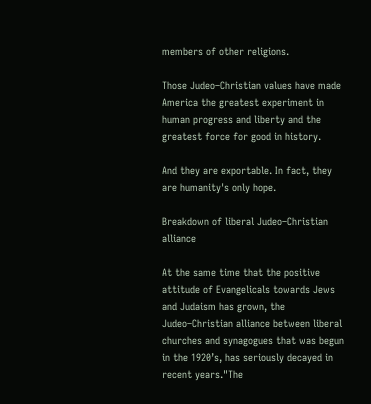members of other religions.

Those Judeo–Christian values have made America the greatest experiment in human progress and liberty and the greatest force for good in history.

And they are exportable. In fact, they are humanity's only hope.

Breakdown of liberal Judeo–Christian alliance

At the same time that the positive attitude of Evangelicals towards Jews and Judaism has grown, the Judeo–Christian alliance between liberal churches and synagogues that was begun in the 1920’s, has seriously decayed in recent years."The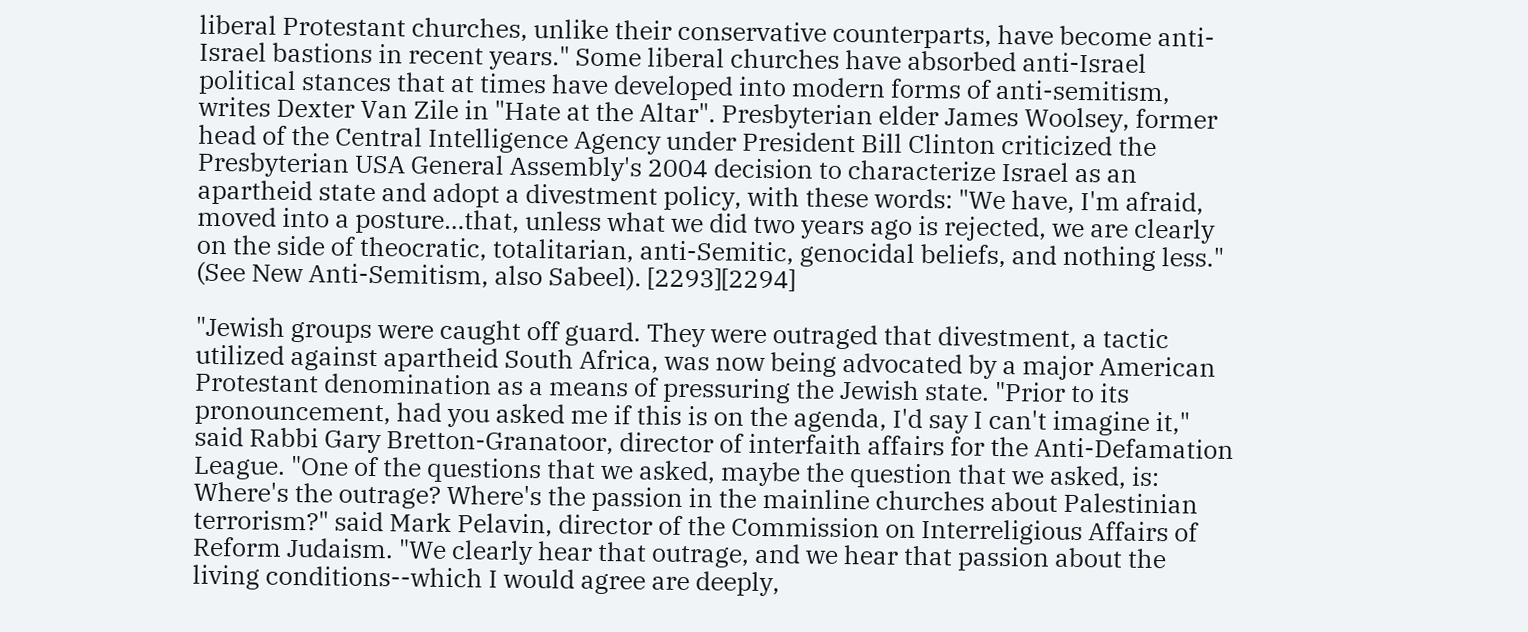liberal Protestant churches, unlike their conservative counterparts, have become anti-Israel bastions in recent years." Some liberal churches have absorbed anti-Israel political stances that at times have developed into modern forms of anti-semitism, writes Dexter Van Zile in "Hate at the Altar". Presbyterian elder James Woolsey, former head of the Central Intelligence Agency under President Bill Clinton criticized the Presbyterian USA General Assembly's 2004 decision to characterize Israel as an apartheid state and adopt a divestment policy, with these words: "We have, I'm afraid, moved into a posture…that, unless what we did two years ago is rejected, we are clearly on the side of theocratic, totalitarian, anti-Semitic, genocidal beliefs, and nothing less." (See New Anti-Semitism, also Sabeel). [2293][2294]

"Jewish groups were caught off guard. They were outraged that divestment, a tactic utilized against apartheid South Africa, was now being advocated by a major American Protestant denomination as a means of pressuring the Jewish state. "Prior to its pronouncement, had you asked me if this is on the agenda, I'd say I can't imagine it," said Rabbi Gary Bretton-Granatoor, director of interfaith affairs for the Anti-Defamation League. "One of the questions that we asked, maybe the question that we asked, is: Where's the outrage? Where's the passion in the mainline churches about Palestinian terrorism?" said Mark Pelavin, director of the Commission on Interreligious Affairs of Reform Judaism. "We clearly hear that outrage, and we hear that passion about the living conditions--which I would agree are deeply,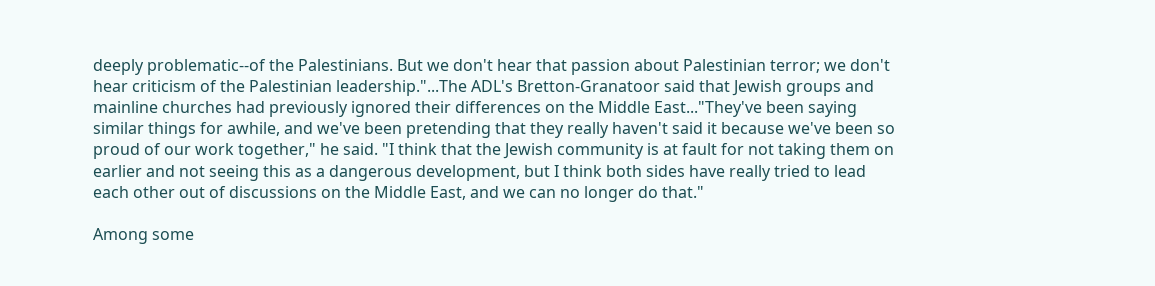deeply problematic--of the Palestinians. But we don't hear that passion about Palestinian terror; we don't hear criticism of the Palestinian leadership."...The ADL's Bretton-Granatoor said that Jewish groups and mainline churches had previously ignored their differences on the Middle East..."They've been saying similar things for awhile, and we've been pretending that they really haven't said it because we've been so proud of our work together," he said. "I think that the Jewish community is at fault for not taking them on earlier and not seeing this as a dangerous development, but I think both sides have really tried to lead each other out of discussions on the Middle East, and we can no longer do that."

Among some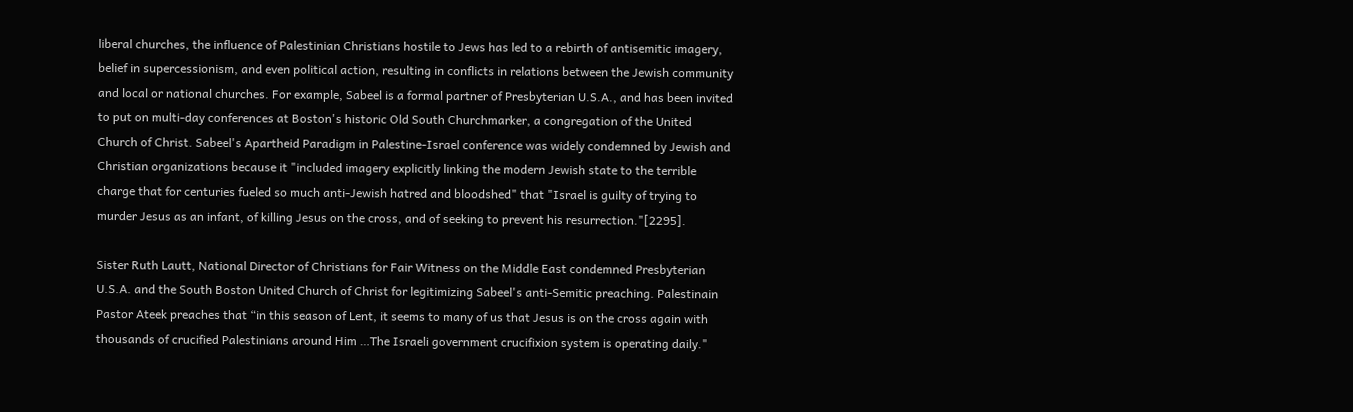liberal churches, the influence of Palestinian Christians hostile to Jews has led to a rebirth of antisemitic imagery, belief in supercessionism, and even political action, resulting in conflicts in relations between the Jewish community and local or national churches. For example, Sabeel is a formal partner of Presbyterian U.S.A., and has been invited to put on multi-day conferences at Boston's historic Old South Churchmarker, a congregation of the United Church of Christ. Sabeel's Apartheid Paradigm in Palestine-Israel conference was widely condemned by Jewish and Christian organizations because it "included imagery explicitly linking the modern Jewish state to the terrible charge that for centuries fueled so much anti-Jewish hatred and bloodshed" that "Israel is guilty of trying to murder Jesus as an infant, of killing Jesus on the cross, and of seeking to prevent his resurrection."[2295].

Sister Ruth Lautt, National Director of Christians for Fair Witness on the Middle East condemned Presbyterian U.S.A. and the South Boston United Church of Christ for legitimizing Sabeel's anti-Semitic preaching. Palestinain Pastor Ateek preaches that “in this season of Lent, it seems to many of us that Jesus is on the cross again with thousands of crucified Palestinians around Him …The Israeli government crucifixion system is operating daily."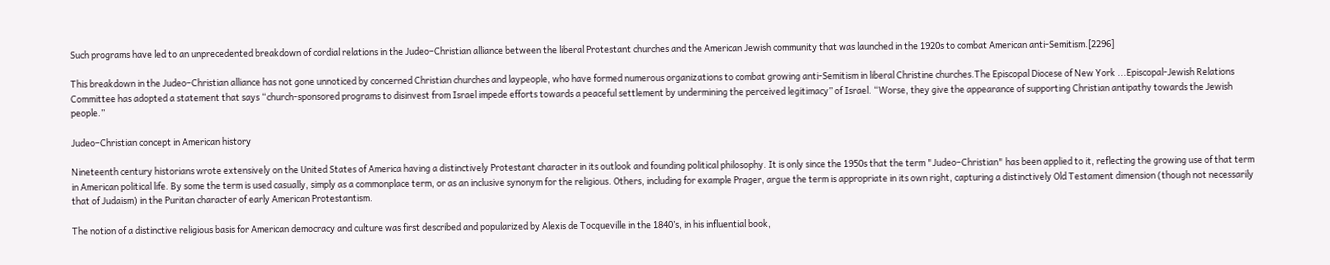Such programs have led to an unprecedented breakdown of cordial relations in the Judeo–Christian alliance between the liberal Protestant churches and the American Jewish community that was launched in the 1920s to combat American anti-Semitism.[2296]

This breakdown in the Judeo–Christian alliance has not gone unnoticed by concerned Christian churches and laypeople, who have formed numerous organizations to combat growing anti-Semitism in liberal Christine churches.The Episcopal Diocese of New York ...Episcopal-Jewish Relations Committee has adopted a statement that says “church-sponsored programs to disinvest from Israel impede efforts towards a peaceful settlement by undermining the perceived legitimacy” of Israel. “Worse, they give the appearance of supporting Christian antipathy towards the Jewish people.”

Judeo–Christian concept in American history

Nineteenth century historians wrote extensively on the United States of America having a distinctively Protestant character in its outlook and founding political philosophy. It is only since the 1950s that the term "Judeo–Christian" has been applied to it, reflecting the growing use of that term in American political life. By some the term is used casually, simply as a commonplace term, or as an inclusive synonym for the religious. Others, including for example Prager, argue the term is appropriate in its own right, capturing a distinctively Old Testament dimension (though not necessarily that of Judaism) in the Puritan character of early American Protestantism.

The notion of a distinctive religious basis for American democracy and culture was first described and popularized by Alexis de Tocqueville in the 1840’s, in his influential book,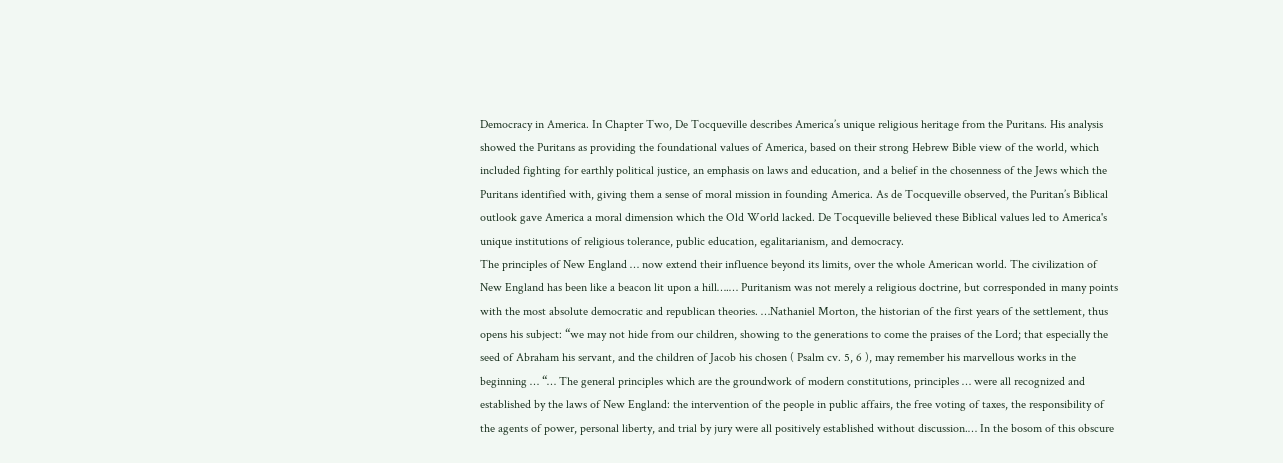Democracy in America. In Chapter Two, De Tocqueville describes America’s unique religious heritage from the Puritans. His analysis showed the Puritans as providing the foundational values of America, based on their strong Hebrew Bible view of the world, which included fighting for earthly political justice, an emphasis on laws and education, and a belief in the chosenness of the Jews which the Puritans identified with, giving them a sense of moral mission in founding America. As de Tocqueville observed, the Puritan’s Biblical outlook gave America a moral dimension which the Old World lacked. De Tocqueville believed these Biblical values led to America's unique institutions of religious tolerance, public education, egalitarianism, and democracy.
The principles of New England … now extend their influence beyond its limits, over the whole American world. The civilization of New England has been like a beacon lit upon a hill….… Puritanism was not merely a religious doctrine, but corresponded in many points with the most absolute democratic and republican theories. …Nathaniel Morton, the historian of the first years of the settlement, thus opens his subject: “we may not hide from our children, showing to the generations to come the praises of the Lord; that especially the seed of Abraham his servant, and the children of Jacob his chosen ( Psalm cv. 5, 6 ), may remember his marvellous works in the beginning … “… The general principles which are the groundwork of modern constitutions, principles … were all recognized and established by the laws of New England: the intervention of the people in public affairs, the free voting of taxes, the responsibility of the agents of power, personal liberty, and trial by jury were all positively established without discussion.… In the bosom of this obscure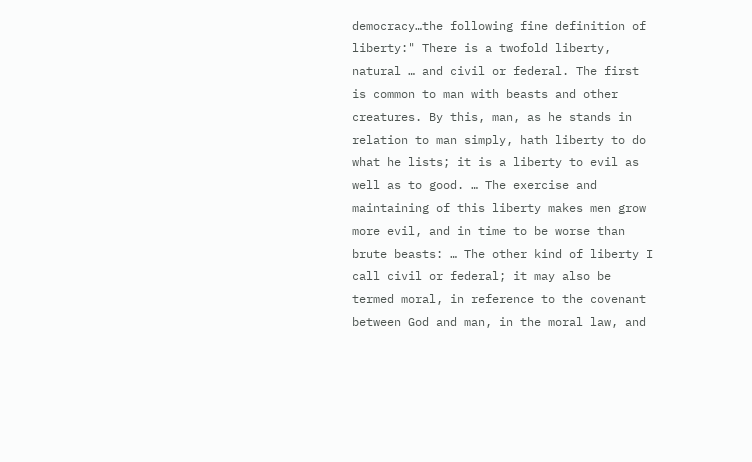democracy…the following fine definition of liberty:" There is a twofold liberty, natural … and civil or federal. The first is common to man with beasts and other creatures. By this, man, as he stands in relation to man simply, hath liberty to do what he lists; it is a liberty to evil as well as to good. … The exercise and maintaining of this liberty makes men grow more evil, and in time to be worse than brute beasts: … The other kind of liberty I call civil or federal; it may also be termed moral, in reference to the covenant between God and man, in the moral law, and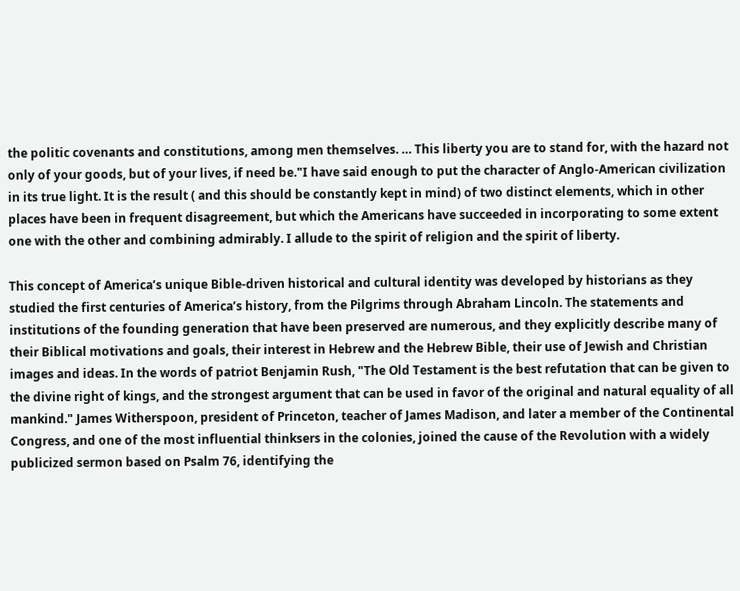the politic covenants and constitutions, among men themselves. … This liberty you are to stand for, with the hazard not only of your goods, but of your lives, if need be."I have said enough to put the character of Anglo-American civilization in its true light. It is the result ( and this should be constantly kept in mind) of two distinct elements, which in other places have been in frequent disagreement, but which the Americans have succeeded in incorporating to some extent one with the other and combining admirably. I allude to the spirit of religion and the spirit of liberty.

This concept of America’s unique Bible-driven historical and cultural identity was developed by historians as they studied the first centuries of America’s history, from the Pilgrims through Abraham Lincoln. The statements and institutions of the founding generation that have been preserved are numerous, and they explicitly describe many of their Biblical motivations and goals, their interest in Hebrew and the Hebrew Bible, their use of Jewish and Christian images and ideas. In the words of patriot Benjamin Rush, "The Old Testament is the best refutation that can be given to the divine right of kings, and the strongest argument that can be used in favor of the original and natural equality of all mankind." James Witherspoon, president of Princeton, teacher of James Madison, and later a member of the Continental Congress, and one of the most influential thinksers in the colonies, joined the cause of the Revolution with a widely publicized sermon based on Psalm 76, identifying the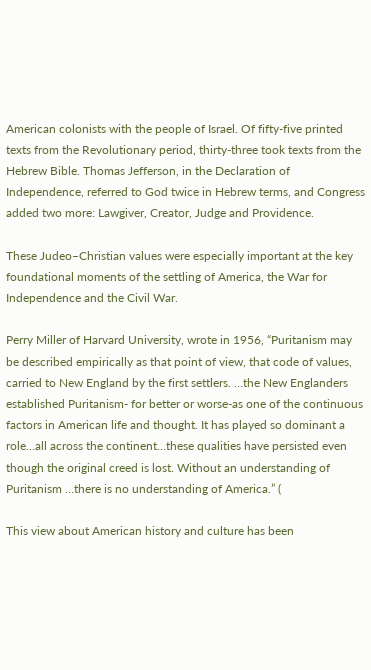American colonists with the people of Israel. Of fifty-five printed texts from the Revolutionary period, thirty-three took texts from the Hebrew Bible. Thomas Jefferson, in the Declaration of Independence, referred to God twice in Hebrew terms, and Congress added two more: Lawgiver, Creator, Judge and Providence.

These Judeo–Christian values were especially important at the key foundational moments of the settling of America, the War for Independence and the Civil War.

Perry Miller of Harvard University, wrote in 1956, “Puritanism may be described empirically as that point of view, that code of values, carried to New England by the first settlers. …the New Englanders established Puritanism- for better or worse-as one of the continuous factors in American life and thought. It has played so dominant a role…all across the continent…these qualities have persisted even though the original creed is lost. Without an understanding of Puritanism …there is no understanding of America.” (

This view about American history and culture has been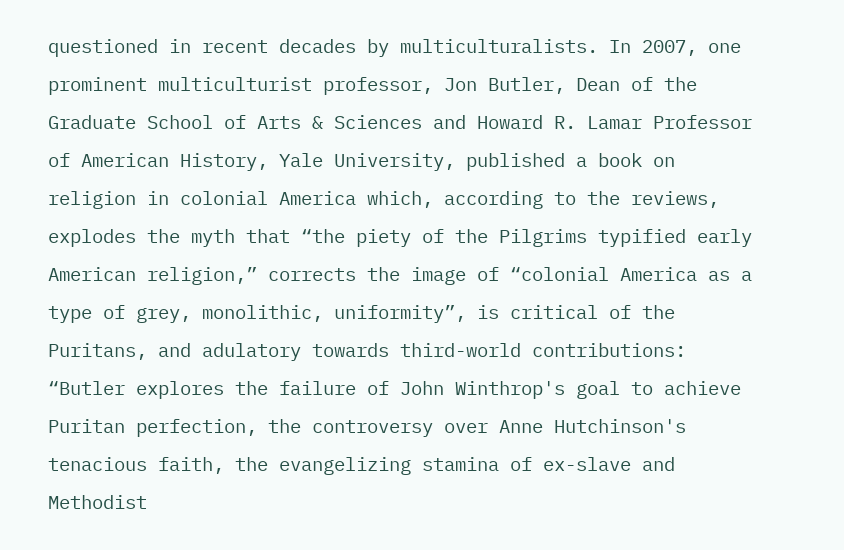questioned in recent decades by multiculturalists. In 2007, one prominent multiculturist professor, Jon Butler, Dean of the Graduate School of Arts & Sciences and Howard R. Lamar Professor of American History, Yale University, published a book on religion in colonial America which, according to the reviews, explodes the myth that “the piety of the Pilgrims typified early American religion,” corrects the image of “colonial America as a type of grey, monolithic, uniformity”, is critical of the Puritans, and adulatory towards third-world contributions: “Butler explores the failure of John Winthrop's goal to achieve Puritan perfection, the controversy over Anne Hutchinson's tenacious faith, the evangelizing stamina of ex-slave and Methodist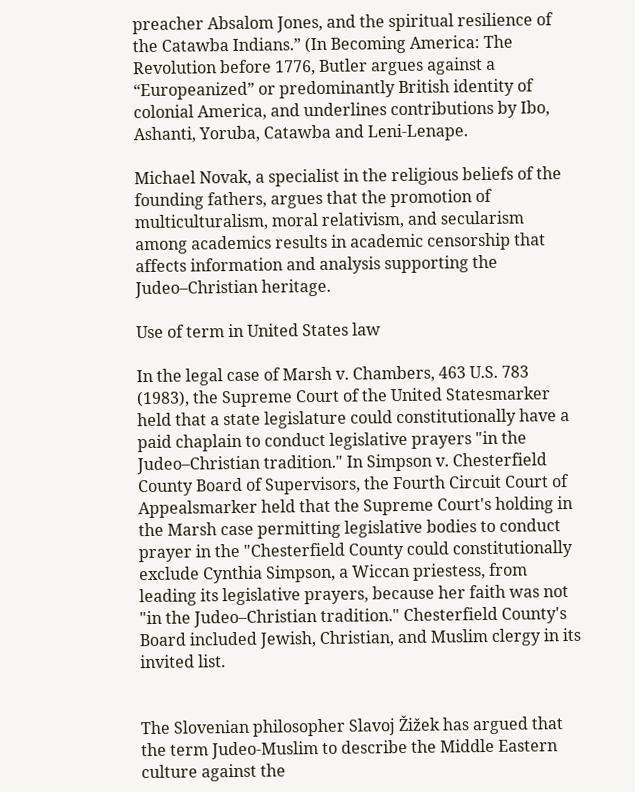preacher Absalom Jones, and the spiritual resilience of the Catawba Indians.” (In Becoming America: The Revolution before 1776, Butler argues against a “Europeanized” or predominantly British identity of colonial America, and underlines contributions by Ibo, Ashanti, Yoruba, Catawba and Leni-Lenape.

Michael Novak, a specialist in the religious beliefs of the founding fathers, argues that the promotion of multiculturalism, moral relativism, and secularism among academics results in academic censorship that affects information and analysis supporting the Judeo–Christian heritage.

Use of term in United States law

In the legal case of Marsh v. Chambers, 463 U.S. 783 (1983), the Supreme Court of the United Statesmarker held that a state legislature could constitutionally have a paid chaplain to conduct legislative prayers "in the Judeo–Christian tradition." In Simpson v. Chesterfield County Board of Supervisors, the Fourth Circuit Court of Appealsmarker held that the Supreme Court's holding in the Marsh case permitting legislative bodies to conduct prayer in the "Chesterfield County could constitutionally exclude Cynthia Simpson, a Wiccan priestess, from leading its legislative prayers, because her faith was not "in the Judeo–Christian tradition." Chesterfield County's Board included Jewish, Christian, and Muslim clergy in its invited list.


The Slovenian philosopher Slavoj Žižek has argued that the term Judeo-Muslim to describe the Middle Eastern culture against the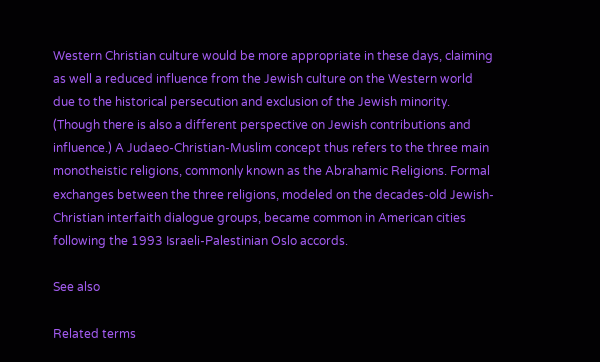Western Christian culture would be more appropriate in these days, claiming as well a reduced influence from the Jewish culture on the Western world due to the historical persecution and exclusion of the Jewish minority. (Though there is also a different perspective on Jewish contributions and influence.) A Judaeo-Christian-Muslim concept thus refers to the three main monotheistic religions, commonly known as the Abrahamic Religions. Formal exchanges between the three religions, modeled on the decades-old Jewish-Christian interfaith dialogue groups, became common in American cities following the 1993 Israeli-Palestinian Oslo accords.

See also

Related terms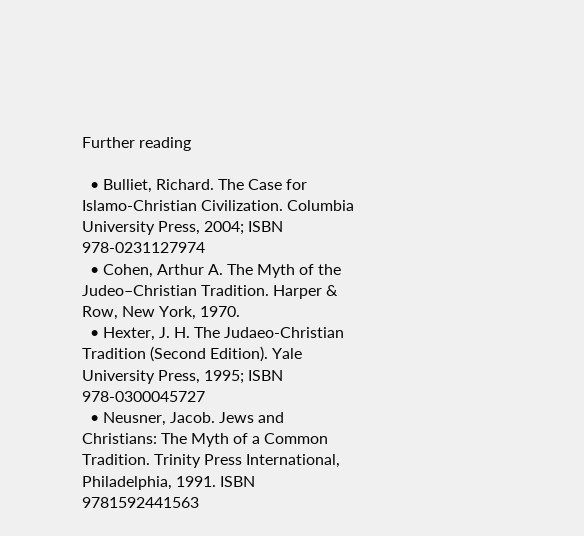Further reading

  • Bulliet, Richard. The Case for Islamo-Christian Civilization. Columbia University Press, 2004; ISBN 978-0231127974
  • Cohen, Arthur A. The Myth of the Judeo–Christian Tradition. Harper & Row, New York, 1970.
  • Hexter, J. H. The Judaeo-Christian Tradition (Second Edition). Yale University Press, 1995; ISBN 978-0300045727
  • Neusner, Jacob. Jews and Christians: The Myth of a Common Tradition. Trinity Press International, Philadelphia, 1991. ISBN 9781592441563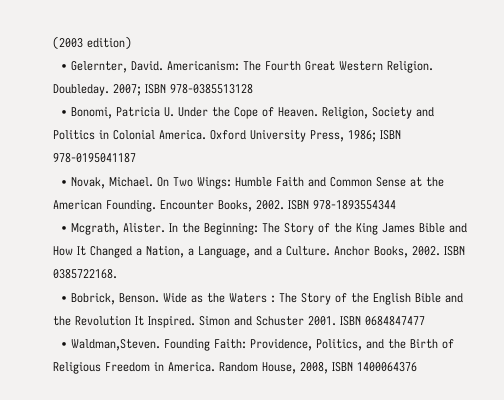(2003 edition)
  • Gelernter, David. Americanism: The Fourth Great Western Religion. Doubleday. 2007; ISBN 978-0385513128
  • Bonomi, Patricia U. Under the Cope of Heaven. Religion, Society and Politics in Colonial America. Oxford University Press, 1986; ISBN 978-0195041187
  • Novak, Michael. On Two Wings: Humble Faith and Common Sense at the American Founding. Encounter Books, 2002. ISBN 978-1893554344
  • Mcgrath, Alister. In the Beginning: The Story of the King James Bible and How It Changed a Nation, a Language, and a Culture. Anchor Books, 2002. ISBN 0385722168.
  • Bobrick, Benson. Wide as the Waters : The Story of the English Bible and the Revolution It Inspired. Simon and Schuster 2001. ISBN 0684847477
  • Waldman,Steven. Founding Faith: Providence, Politics, and the Birth of Religious Freedom in America. Random House, 2008, ISBN 1400064376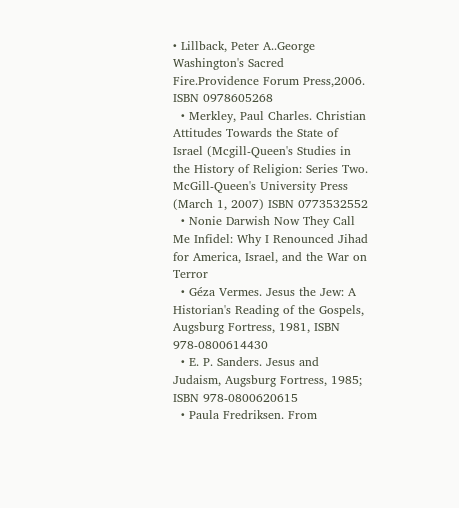• Lillback, Peter A..George Washington's Sacred Fire.Providence Forum Press,2006. ISBN 0978605268
  • Merkley, Paul Charles. Christian Attitudes Towards the State of Israel (Mcgill-Queen's Studies in the History of Religion: Series Two. McGill-Queen's University Press (March 1, 2007) ISBN 0773532552
  • Nonie Darwish Now They Call Me Infidel: Why I Renounced Jihad for America, Israel, and the War on Terror
  • Géza Vermes. Jesus the Jew: A Historian's Reading of the Gospels, Augsburg Fortress, 1981, ISBN 978-0800614430
  • E. P. Sanders. Jesus and Judaism, Augsburg Fortress, 1985; ISBN 978-0800620615
  • Paula Fredriksen. From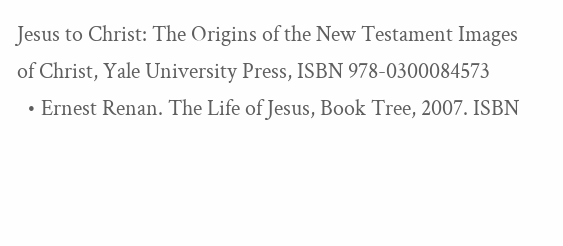Jesus to Christ: The Origins of the New Testament Images of Christ, Yale University Press, ISBN 978-0300084573
  • Ernest Renan. The Life of Jesus, Book Tree, 2007. ISBN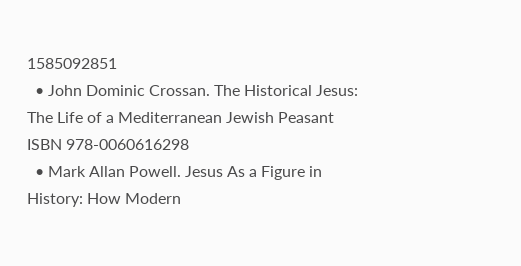1585092851
  • John Dominic Crossan. The Historical Jesus: The Life of a Mediterranean Jewish Peasant ISBN 978-0060616298
  • Mark Allan Powell. Jesus As a Figure in History: How Modern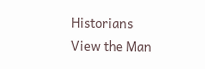Historians View the Man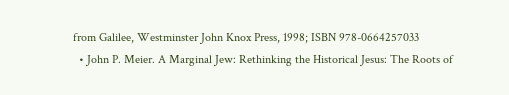from Galilee, Westminster John Knox Press, 1998; ISBN 978-0664257033
  • John P. Meier. A Marginal Jew: Rethinking the Historical Jesus: The Roots of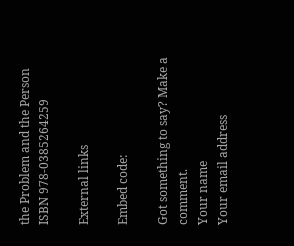the Problem and the Person ISBN 978-0385264259

External links

Embed code:

Got something to say? Make a comment.
Your name
Your email address